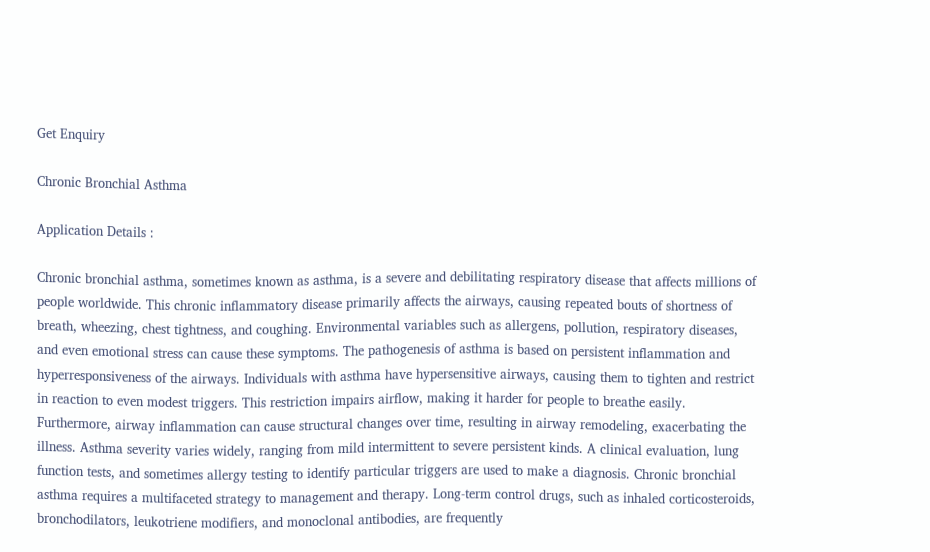Get Enquiry

Chronic Bronchial Asthma

Application Details :

Chronic bronchial asthma, sometimes known as asthma, is a severe and debilitating respiratory disease that affects millions of people worldwide. This chronic inflammatory disease primarily affects the airways, causing repeated bouts of shortness of breath, wheezing, chest tightness, and coughing. Environmental variables such as allergens, pollution, respiratory diseases, and even emotional stress can cause these symptoms. The pathogenesis of asthma is based on persistent inflammation and hyperresponsiveness of the airways. Individuals with asthma have hypersensitive airways, causing them to tighten and restrict in reaction to even modest triggers. This restriction impairs airflow, making it harder for people to breathe easily. Furthermore, airway inflammation can cause structural changes over time, resulting in airway remodeling, exacerbating the illness. Asthma severity varies widely, ranging from mild intermittent to severe persistent kinds. A clinical evaluation, lung function tests, and sometimes allergy testing to identify particular triggers are used to make a diagnosis. Chronic bronchial asthma requires a multifaceted strategy to management and therapy. Long-term control drugs, such as inhaled corticosteroids, bronchodilators, leukotriene modifiers, and monoclonal antibodies, are frequently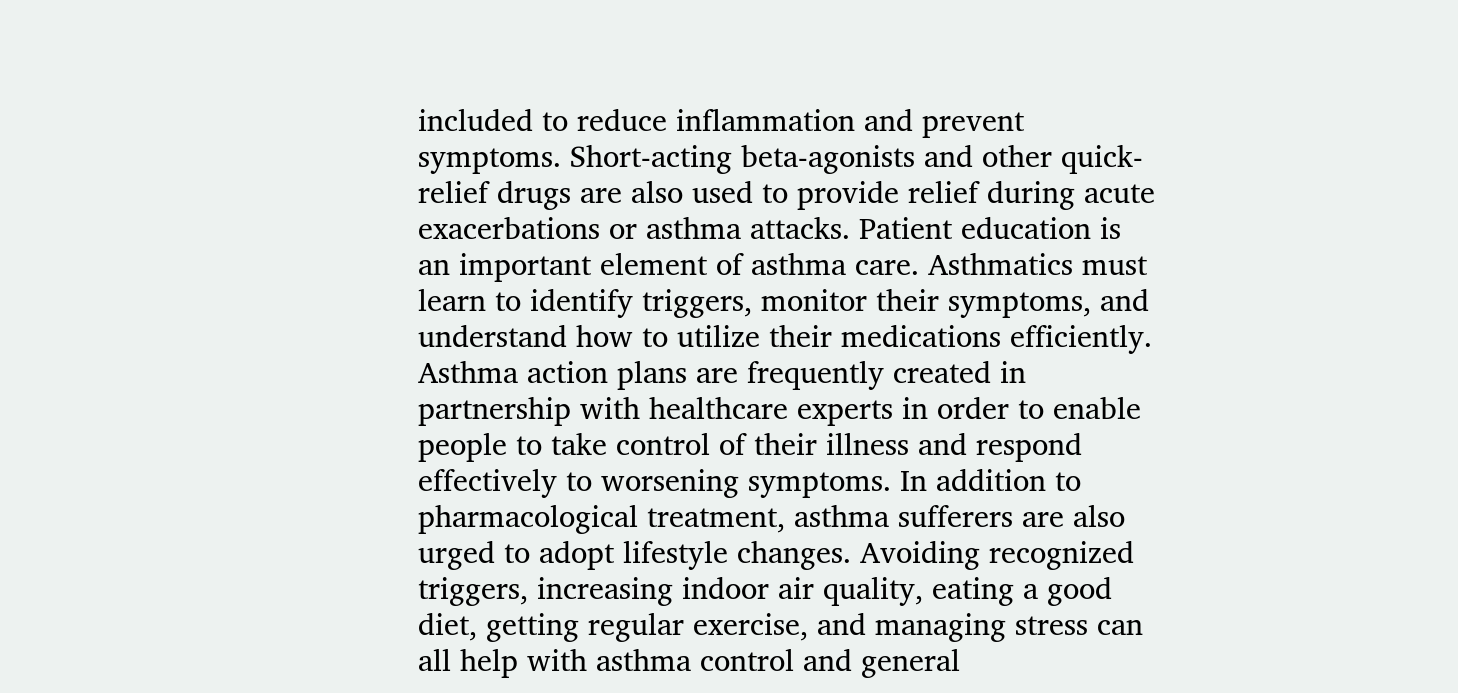included to reduce inflammation and prevent symptoms. Short-acting beta-agonists and other quick-relief drugs are also used to provide relief during acute exacerbations or asthma attacks. Patient education is an important element of asthma care. Asthmatics must learn to identify triggers, monitor their symptoms, and understand how to utilize their medications efficiently. Asthma action plans are frequently created in partnership with healthcare experts in order to enable people to take control of their illness and respond effectively to worsening symptoms. In addition to pharmacological treatment, asthma sufferers are also urged to adopt lifestyle changes. Avoiding recognized triggers, increasing indoor air quality, eating a good diet, getting regular exercise, and managing stress can all help with asthma control and general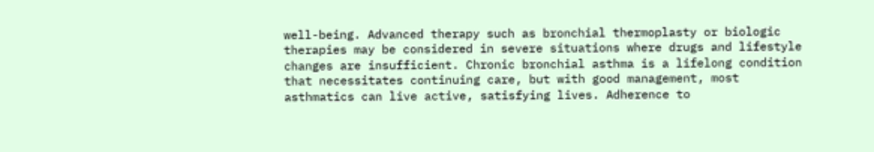well-being. Advanced therapy such as bronchial thermoplasty or biologic therapies may be considered in severe situations where drugs and lifestyle changes are insufficient. Chronic bronchial asthma is a lifelong condition that necessitates continuing care, but with good management, most asthmatics can live active, satisfying lives. Adherence to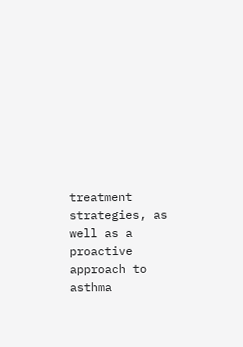treatment strategies, as well as a proactive approach to asthma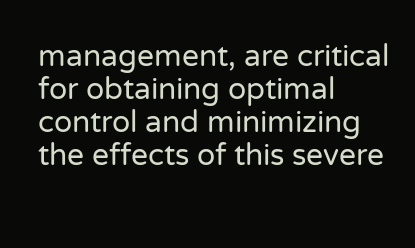management, are critical for obtaining optimal control and minimizing the effects of this severe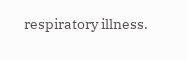respiratory illness.